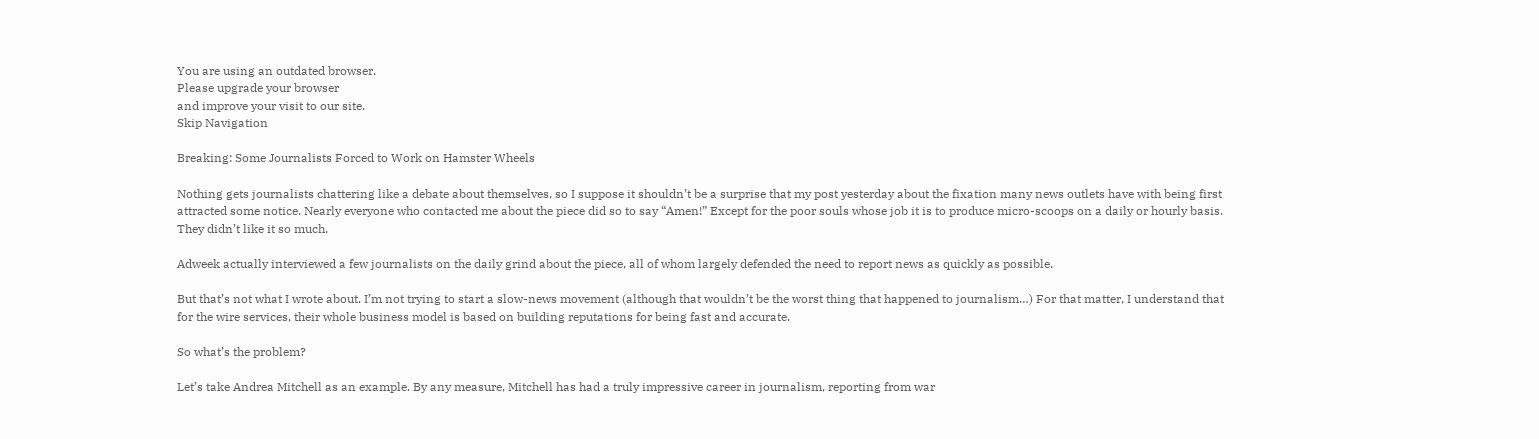You are using an outdated browser.
Please upgrade your browser
and improve your visit to our site.
Skip Navigation

Breaking: Some Journalists Forced to Work on Hamster Wheels

Nothing gets journalists chattering like a debate about themselves, so I suppose it shouldn’t be a surprise that my post yesterday about the fixation many news outlets have with being first attracted some notice. Nearly everyone who contacted me about the piece did so to say “Amen!” Except for the poor souls whose job it is to produce micro-scoops on a daily or hourly basis. They didn’t like it so much.

Adweek actually interviewed a few journalists on the daily grind about the piece, all of whom largely defended the need to report news as quickly as possible.

But that’s not what I wrote about. I’m not trying to start a slow-news movement (although that wouldn’t be the worst thing that happened to journalism…) For that matter, I understand that for the wire services, their whole business model is based on building reputations for being fast and accurate.

So what’s the problem?

Let’s take Andrea Mitchell as an example. By any measure, Mitchell has had a truly impressive career in journalism, reporting from war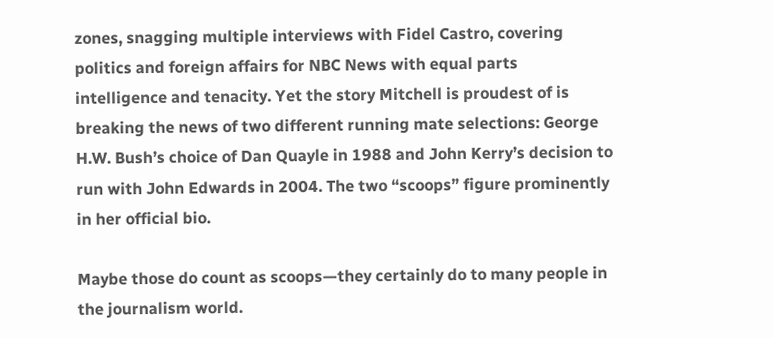zones, snagging multiple interviews with Fidel Castro, covering politics and foreign affairs for NBC News with equal parts intelligence and tenacity. Yet the story Mitchell is proudest of is breaking the news of two different running mate selections: George H.W. Bush’s choice of Dan Quayle in 1988 and John Kerry’s decision to run with John Edwards in 2004. The two “scoops” figure prominently in her official bio.

Maybe those do count as scoops—they certainly do to many people in the journalism world.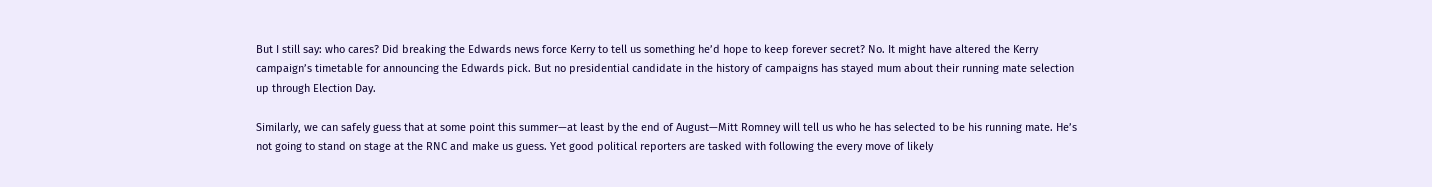But I still say: who cares? Did breaking the Edwards news force Kerry to tell us something he’d hope to keep forever secret? No. It might have altered the Kerry campaign’s timetable for announcing the Edwards pick. But no presidential candidate in the history of campaigns has stayed mum about their running mate selection up through Election Day.

Similarly, we can safely guess that at some point this summer—at least by the end of August—Mitt Romney will tell us who he has selected to be his running mate. He’s not going to stand on stage at the RNC and make us guess. Yet good political reporters are tasked with following the every move of likely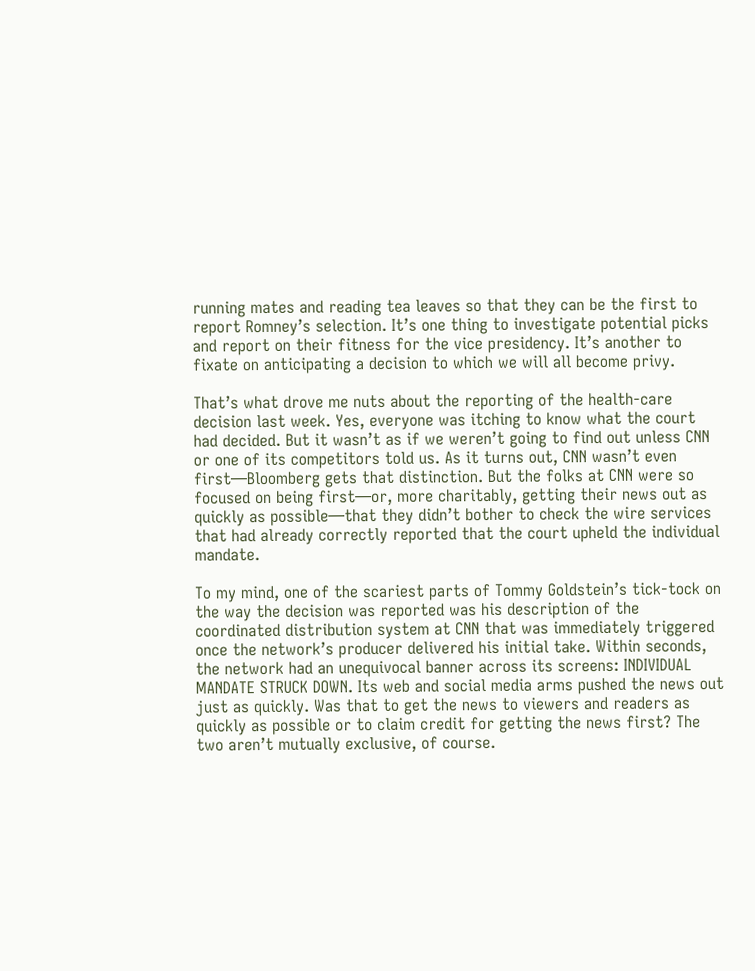running mates and reading tea leaves so that they can be the first to report Romney’s selection. It’s one thing to investigate potential picks and report on their fitness for the vice presidency. It’s another to fixate on anticipating a decision to which we will all become privy.

That’s what drove me nuts about the reporting of the health-care decision last week. Yes, everyone was itching to know what the court had decided. But it wasn’t as if we weren’t going to find out unless CNN or one of its competitors told us. As it turns out, CNN wasn’t even first—Bloomberg gets that distinction. But the folks at CNN were so focused on being first—or, more charitably, getting their news out as quickly as possible—that they didn’t bother to check the wire services that had already correctly reported that the court upheld the individual mandate.

To my mind, one of the scariest parts of Tommy Goldstein’s tick-tock on the way the decision was reported was his description of the coordinated distribution system at CNN that was immediately triggered once the network’s producer delivered his initial take. Within seconds, the network had an unequivocal banner across its screens: INDIVIDUAL MANDATE STRUCK DOWN. Its web and social media arms pushed the news out just as quickly. Was that to get the news to viewers and readers as quickly as possible or to claim credit for getting the news first? The two aren’t mutually exclusive, of course.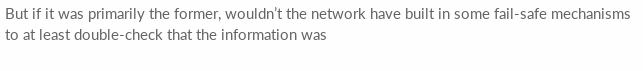But if it was primarily the former, wouldn’t the network have built in some fail-safe mechanisms to at least double-check that the information was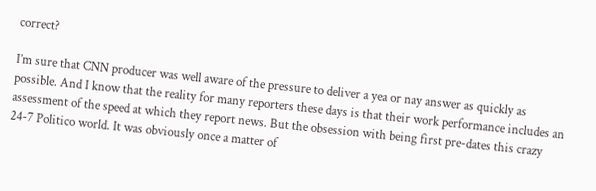correct?

I’m sure that CNN producer was well aware of the pressure to deliver a yea or nay answer as quickly as possible. And I know that the reality for many reporters these days is that their work performance includes an assessment of the speed at which they report news. But the obsession with being first pre-dates this crazy 24-7 Politico world. It was obviously once a matter of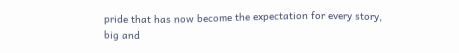pride that has now become the expectation for every story, big and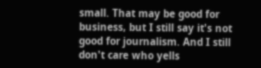small. That may be good for business, but I still say it's not good for journalism. And I still don't care who yells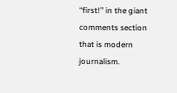“first!” in the giant comments section that is modern journalism.